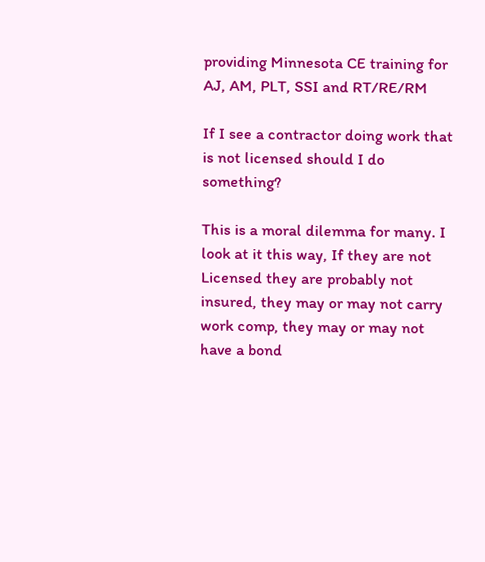providing Minnesota CE training for AJ, AM, PLT, SSI and RT/RE/RM

If I see a contractor doing work that is not licensed should I do something?

This is a moral dilemma for many. I look at it this way, If they are not Licensed they are probably not insured, they may or may not carry work comp, they may or may not have a bond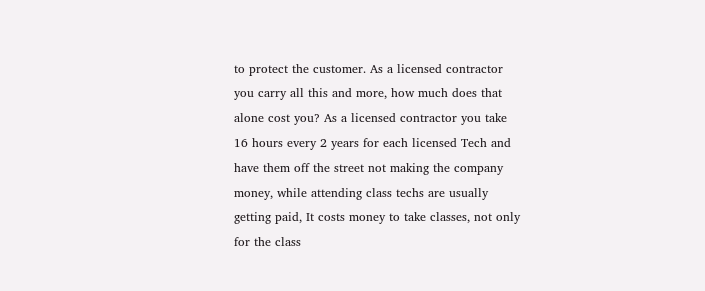to protect the customer. As a licensed contractor you carry all this and more, how much does that alone cost you? As a licensed contractor you take 16 hours every 2 years for each licensed Tech and have them off the street not making the company money, while attending class techs are usually getting paid, It costs money to take classes, not only for the class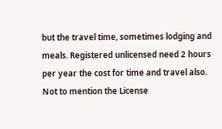but the travel time, sometimes lodging and meals. Registered unlicensed need 2 hours per year the cost for time and travel also. Not to mention the License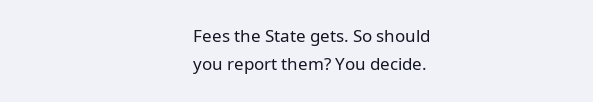Fees the State gets. So should you report them? You decide.